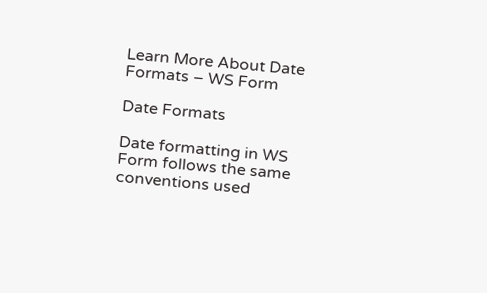Learn More About Date Formats – WS Form

Date Formats

Date formatting in WS Form follows the same conventions used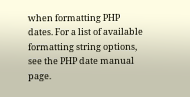when formatting PHP dates. For a list of available formatting string options, see the PHP date manual page.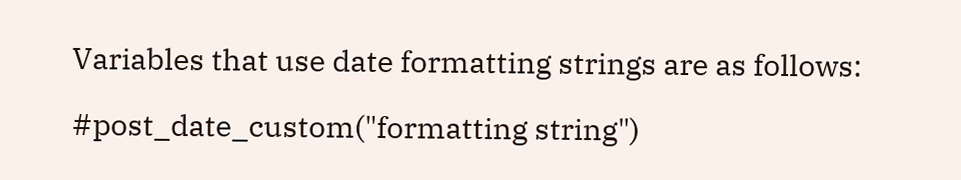Variables that use date formatting strings are as follows:

#post_date_custom("formatting string")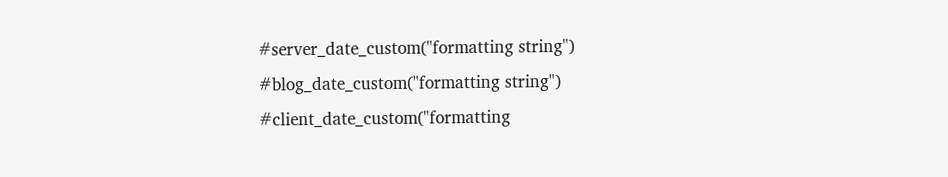#server_date_custom("formatting string")
#blog_date_custom("formatting string")
#client_date_custom("formatting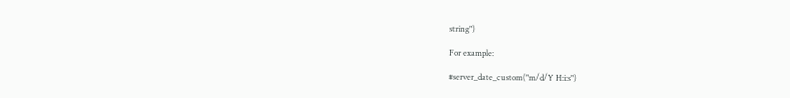string")

For example:

#server_date_custom("m/d/Y H:i:s")